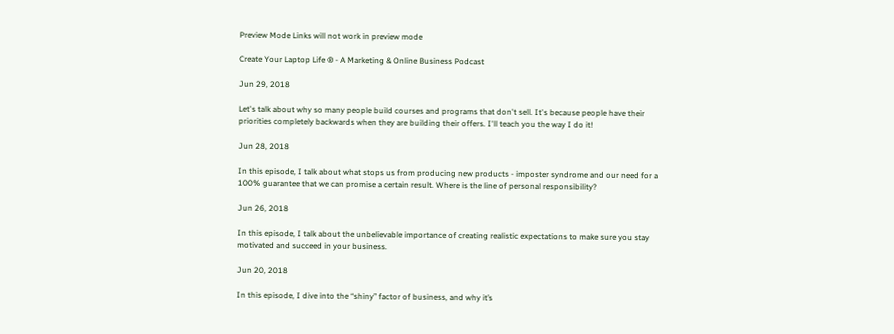Preview Mode Links will not work in preview mode

Create Your Laptop Life ® - A Marketing & Online Business Podcast

Jun 29, 2018

Let's talk about why so many people build courses and programs that don't sell. It's because people have their priorities completely backwards when they are building their offers. I'll teach you the way I do it!

Jun 28, 2018

In this episode, I talk about what stops us from producing new products - imposter syndrome and our need for a 100% guarantee that we can promise a certain result. Where is the line of personal responsibility?

Jun 26, 2018

In this episode, I talk about the unbelievable importance of creating realistic expectations to make sure you stay motivated and succeed in your business.

Jun 20, 2018

In this episode, I dive into the “shiny” factor of business, and why it’s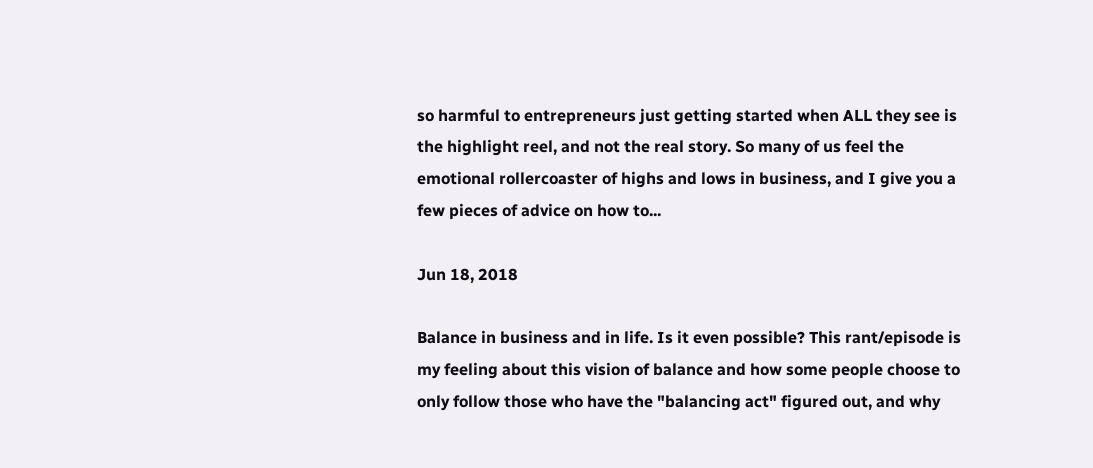so harmful to entrepreneurs just getting started when ALL they see is the highlight reel, and not the real story. So many of us feel the emotional rollercoaster of highs and lows in business, and I give you a few pieces of advice on how to...

Jun 18, 2018

Balance in business and in life. Is it even possible? This rant/episode is my feeling about this vision of balance and how some people choose to only follow those who have the "balancing act" figured out, and why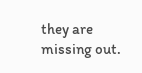they are missing out.